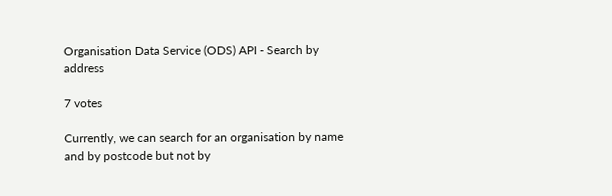Organisation Data Service (ODS) API - Search by address

7 votes

Currently, we can search for an organisation by name and by postcode but not by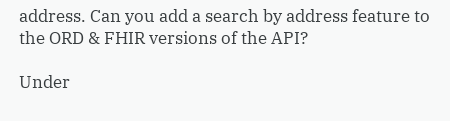address. Can you add a search by address feature to the ORD & FHIR versions of the API?

Under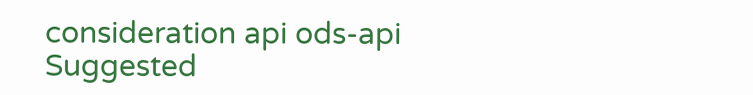consideration api ods-api Suggested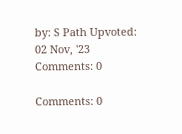by: S Path Upvoted: 02 Nov, '23 Comments: 0

Comments: 0